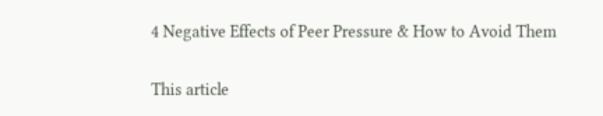4 Negative Effects of Peer Pressure & How to Avoid Them

This article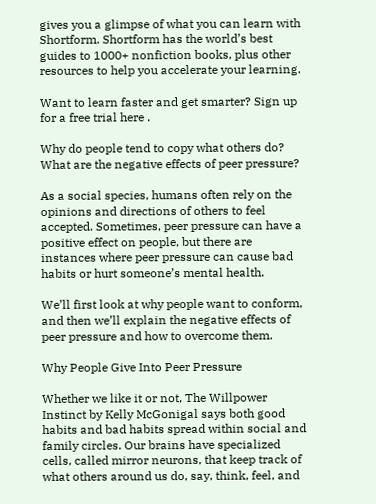gives you a glimpse of what you can learn with Shortform. Shortform has the world’s best guides to 1000+ nonfiction books, plus other resources to help you accelerate your learning.

Want to learn faster and get smarter? Sign up for a free trial here .

Why do people tend to copy what others do? What are the negative effects of peer pressure?

As a social species, humans often rely on the opinions and directions of others to feel accepted. Sometimes, peer pressure can have a positive effect on people, but there are instances where peer pressure can cause bad habits or hurt someone’s mental health.

We’ll first look at why people want to conform, and then we’ll explain the negative effects of peer pressure and how to overcome them.

Why People Give Into Peer Pressure

Whether we like it or not, The Willpower Instinct by Kelly McGonigal says both good habits and bad habits spread within social and family circles. Our brains have specialized cells, called mirror neurons, that keep track of what others around us do, say, think, feel, and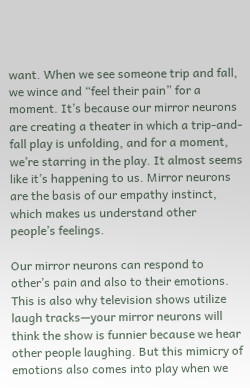want. When we see someone trip and fall, we wince and “feel their pain” for a moment. It’s because our mirror neurons are creating a theater in which a trip-and-fall play is unfolding, and for a moment, we’re starring in the play. It almost seems like it’s happening to us. Mirror neurons are the basis of our empathy instinct, which makes us understand other people’s feelings.

Our mirror neurons can respond to other’s pain and also to their emotions. This is also why television shows utilize laugh tracks—your mirror neurons will think the show is funnier because we hear other people laughing. But this mimicry of emotions also comes into play when we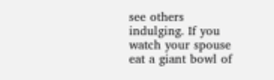see others indulging. If you watch your spouse eat a giant bowl of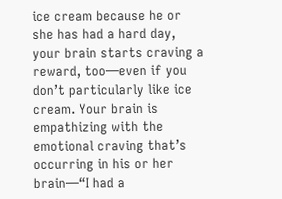ice cream because he or she has had a hard day, your brain starts craving a reward, too—even if you don’t particularly like ice cream. Your brain is empathizing with the emotional craving that’s occurring in his or her brain—“I had a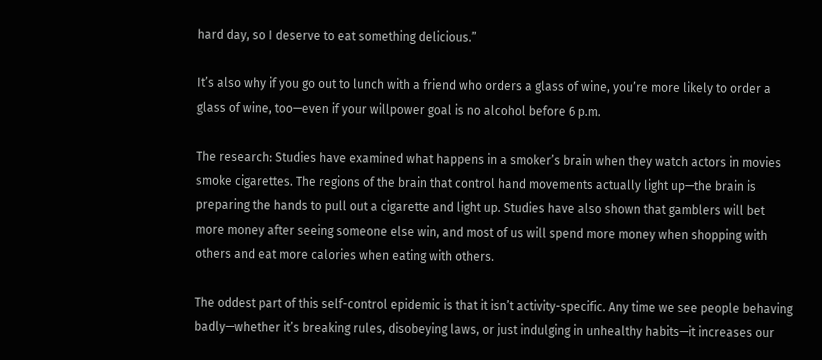hard day, so I deserve to eat something delicious.”

It’s also why if you go out to lunch with a friend who orders a glass of wine, you’re more likely to order a glass of wine, too—even if your willpower goal is no alcohol before 6 p.m.

The research: Studies have examined what happens in a smoker’s brain when they watch actors in movies smoke cigarettes. The regions of the brain that control hand movements actually light up—the brain is preparing the hands to pull out a cigarette and light up. Studies have also shown that gamblers will bet more money after seeing someone else win, and most of us will spend more money when shopping with others and eat more calories when eating with others.

The oddest part of this self-control epidemic is that it isn’t activity-specific. Any time we see people behaving badly—whether it’s breaking rules, disobeying laws, or just indulging in unhealthy habits—it increases our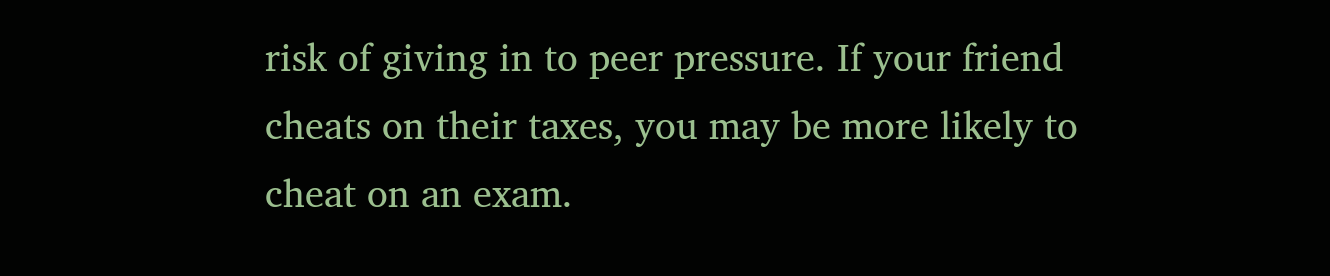risk of giving in to peer pressure. If your friend cheats on their taxes, you may be more likely to cheat on an exam.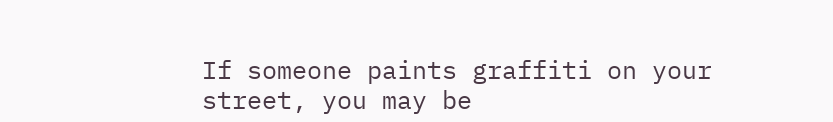If someone paints graffiti on your street, you may be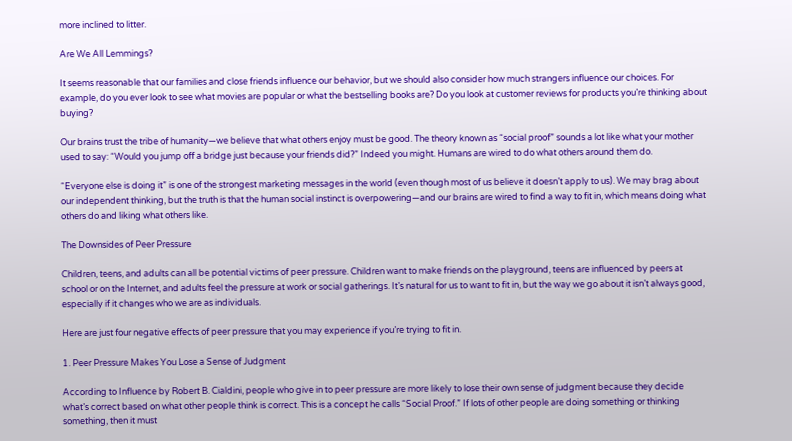more inclined to litter.

Are We All Lemmings?

It seems reasonable that our families and close friends influence our behavior, but we should also consider how much strangers influence our choices. For example, do you ever look to see what movies are popular or what the bestselling books are? Do you look at customer reviews for products you’re thinking about buying?

Our brains trust the tribe of humanity—we believe that what others enjoy must be good. The theory known as “social proof” sounds a lot like what your mother used to say: “Would you jump off a bridge just because your friends did?” Indeed you might. Humans are wired to do what others around them do.

“Everyone else is doing it” is one of the strongest marketing messages in the world (even though most of us believe it doesn’t apply to us). We may brag about our independent thinking, but the truth is that the human social instinct is overpowering—and our brains are wired to find a way to fit in, which means doing what others do and liking what others like.

The Downsides of Peer Pressure

Children, teens, and adults can all be potential victims of peer pressure. Children want to make friends on the playground, teens are influenced by peers at school or on the Internet, and adults feel the pressure at work or social gatherings. It’s natural for us to want to fit in, but the way we go about it isn’t always good, especially if it changes who we are as individuals.

Here are just four negative effects of peer pressure that you may experience if you’re trying to fit in.

1. Peer Pressure Makes You Lose a Sense of Judgment

According to Influence by Robert B. Cialdini, people who give in to peer pressure are more likely to lose their own sense of judgment because they decide what’s correct based on what other people think is correct. This is a concept he calls “Social Proof.” If lots of other people are doing something or thinking something, then it must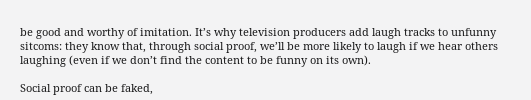be good and worthy of imitation. It’s why television producers add laugh tracks to unfunny sitcoms: they know that, through social proof, we’ll be more likely to laugh if we hear others laughing (even if we don’t find the content to be funny on its own).

Social proof can be faked,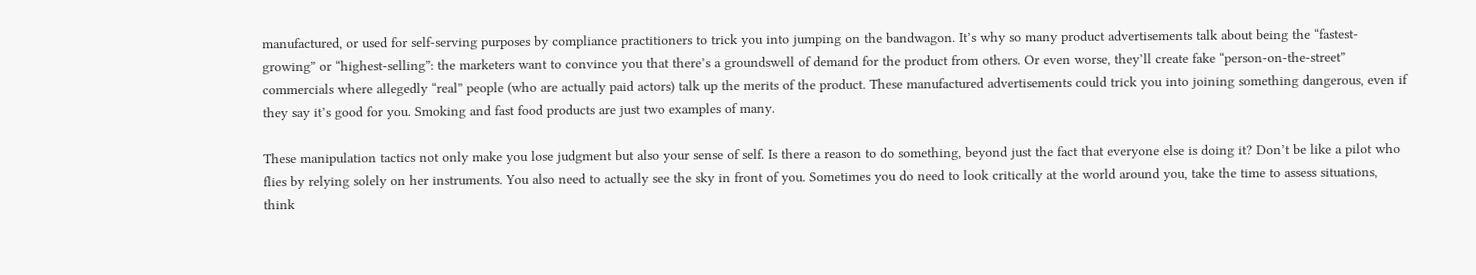manufactured, or used for self-serving purposes by compliance practitioners to trick you into jumping on the bandwagon. It’s why so many product advertisements talk about being the “fastest-growing” or “highest-selling”: the marketers want to convince you that there’s a groundswell of demand for the product from others. Or even worse, they’ll create fake “person-on-the-street” commercials where allegedly “real” people (who are actually paid actors) talk up the merits of the product. These manufactured advertisements could trick you into joining something dangerous, even if they say it’s good for you. Smoking and fast food products are just two examples of many.

These manipulation tactics not only make you lose judgment but also your sense of self. Is there a reason to do something, beyond just the fact that everyone else is doing it? Don’t be like a pilot who flies by relying solely on her instruments. You also need to actually see the sky in front of you. Sometimes you do need to look critically at the world around you, take the time to assess situations, think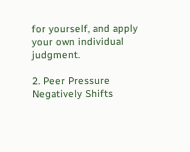for yourself, and apply your own individual judgment.

2. Peer Pressure Negatively Shifts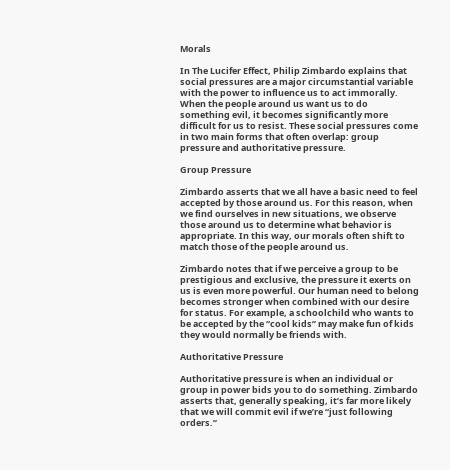Morals

In The Lucifer Effect, Philip Zimbardo explains that social pressures are a major circumstantial variable with the power to influence us to act immorally. When the people around us want us to do something evil, it becomes significantly more difficult for us to resist. These social pressures come in two main forms that often overlap: group pressure and authoritative pressure.

Group Pressure

Zimbardo asserts that we all have a basic need to feel accepted by those around us. For this reason, when we find ourselves in new situations, we observe those around us to determine what behavior is appropriate. In this way, our morals often shift to match those of the people around us.

Zimbardo notes that if we perceive a group to be prestigious and exclusive, the pressure it exerts on us is even more powerful. Our human need to belong becomes stronger when combined with our desire for status. For example, a schoolchild who wants to be accepted by the “cool kids” may make fun of kids they would normally be friends with.

Authoritative Pressure

Authoritative pressure is when an individual or group in power bids you to do something. Zimbardo asserts that, generally speaking, it’s far more likely that we will commit evil if we’re “just following orders.”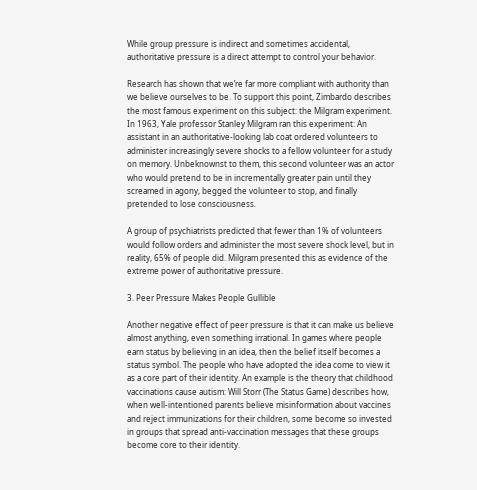While group pressure is indirect and sometimes accidental, authoritative pressure is a direct attempt to control your behavior.

Research has shown that we’re far more compliant with authority than we believe ourselves to be. To support this point, Zimbardo describes the most famous experiment on this subject: the Milgram experiment. In 1963, Yale professor Stanley Milgram ran this experiment: An assistant in an authoritative-looking lab coat ordered volunteers to administer increasingly severe shocks to a fellow volunteer for a study on memory. Unbeknownst to them, this second volunteer was an actor who would pretend to be in incrementally greater pain until they screamed in agony, begged the volunteer to stop, and finally pretended to lose consciousness.

A group of psychiatrists predicted that fewer than 1% of volunteers would follow orders and administer the most severe shock level, but in reality, 65% of people did. Milgram presented this as evidence of the extreme power of authoritative pressure.

3. Peer Pressure Makes People Gullible

Another negative effect of peer pressure is that it can make us believe almost anything, even something irrational. In games where people earn status by believing in an idea, then the belief itself becomes a status symbol. The people who have adopted the idea come to view it as a core part of their identity. An example is the theory that childhood vaccinations cause autism: Will Storr (The Status Game) describes how, when well-intentioned parents believe misinformation about vaccines and reject immunizations for their children, some become so invested in groups that spread anti-vaccination messages that these groups become core to their identity.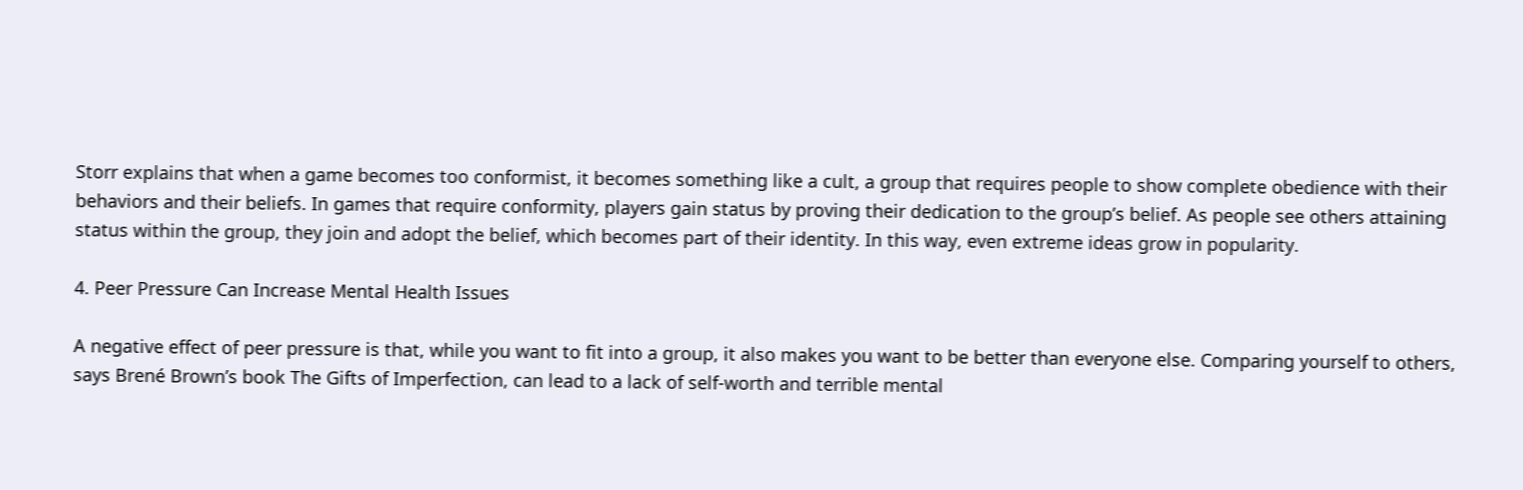Storr explains that when a game becomes too conformist, it becomes something like a cult, a group that requires people to show complete obedience with their behaviors and their beliefs. In games that require conformity, players gain status by proving their dedication to the group’s belief. As people see others attaining status within the group, they join and adopt the belief, which becomes part of their identity. In this way, even extreme ideas grow in popularity.

4. Peer Pressure Can Increase Mental Health Issues

A negative effect of peer pressure is that, while you want to fit into a group, it also makes you want to be better than everyone else. Comparing yourself to others, says Brené Brown’s book The Gifts of Imperfection, can lead to a lack of self-worth and terrible mental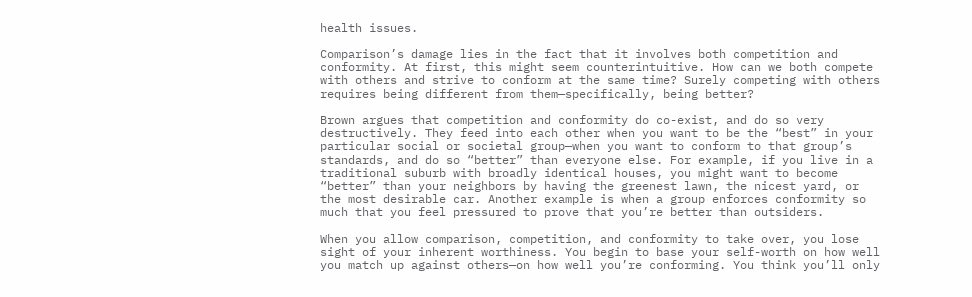health issues.

Comparison’s damage lies in the fact that it involves both competition and conformity. At first, this might seem counterintuitive. How can we both compete with others and strive to conform at the same time? Surely competing with others requires being different from them—specifically, being better?

Brown argues that competition and conformity do co-exist, and do so very destructively. They feed into each other when you want to be the “best” in your particular social or societal group—when you want to conform to that group’s standards, and do so “better” than everyone else. For example, if you live in a traditional suburb with broadly identical houses, you might want to become “better” than your neighbors by having the greenest lawn, the nicest yard, or the most desirable car. Another example is when a group enforces conformity so much that you feel pressured to prove that you’re better than outsiders.

When you allow comparison, competition, and conformity to take over, you lose sight of your inherent worthiness. You begin to base your self-worth on how well you match up against others—on how well you’re conforming. You think you’ll only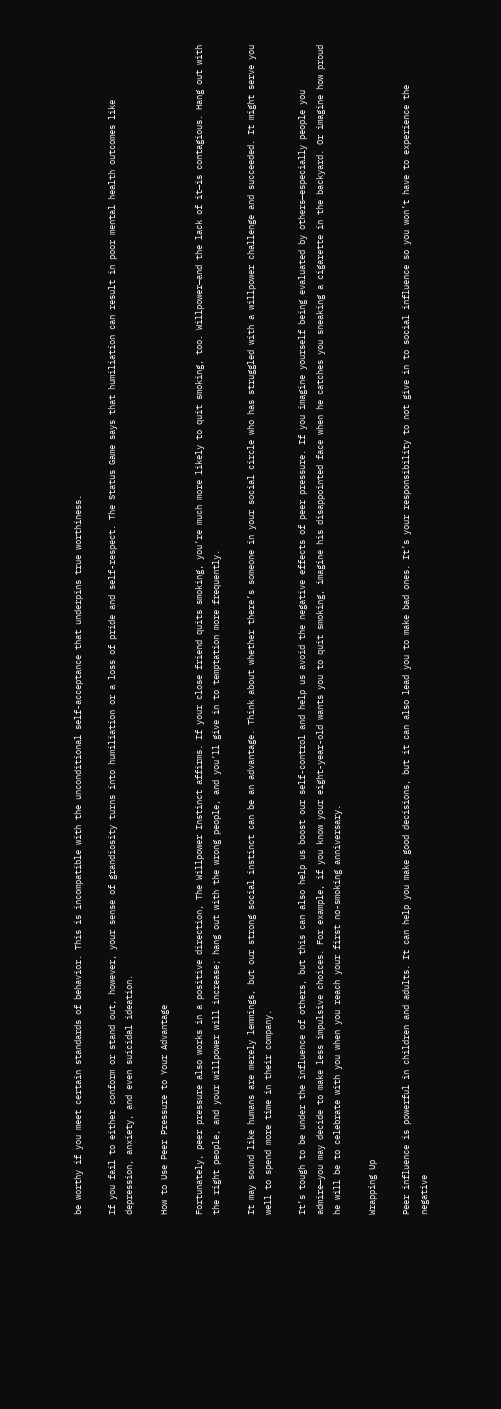be worthy if you meet certain standards of behavior. This is incompatible with the unconditional self-acceptance that underpins true worthiness.

If you fail to either conform or stand out, however, your sense of grandiosity turns into humiliation or a loss of pride and self-respect. The Status Game says that humiliation can result in poor mental health outcomes like depression, anxiety, and even suicidal ideation.

How to Use Peer Pressure to Your Advantage

Fortunately, peer pressure also works in a positive direction, The Willpower Instinct affirms. If your close friend quits smoking, you’re much more likely to quit smoking, too. Willpower—and the lack of it—is contagious. Hang out with the right people, and your willpower will increase; hang out with the wrong people, and you’ll give in to temptation more frequently.

It may sound like humans are merely lemmings, but our strong social instinct can be an advantage. Think about whether there’s someone in your social circle who has struggled with a willpower challenge and succeeded. It might serve you well to spend more time in their company.

It’s tough to be under the influence of others, but this can also help us boost our self-control and help us avoid the negative effects of peer pressure. If you imagine yourself being evaluated by others—especially people you admire—you may decide to make less impulsive choices. For example, if you know your eight-year-old wants you to quit smoking, imagine his disappointed face when he catches you sneaking a cigarette in the backyard. Or imagine how proud he will be to celebrate with you when you reach your first no-smoking anniversary.

Wrapping Up

Peer influence is powerful in children and adults. It can help you make good decisions, but it can also lead you to make bad ones. It’s your responsibility to not give in to social influence so you won’t have to experience the negative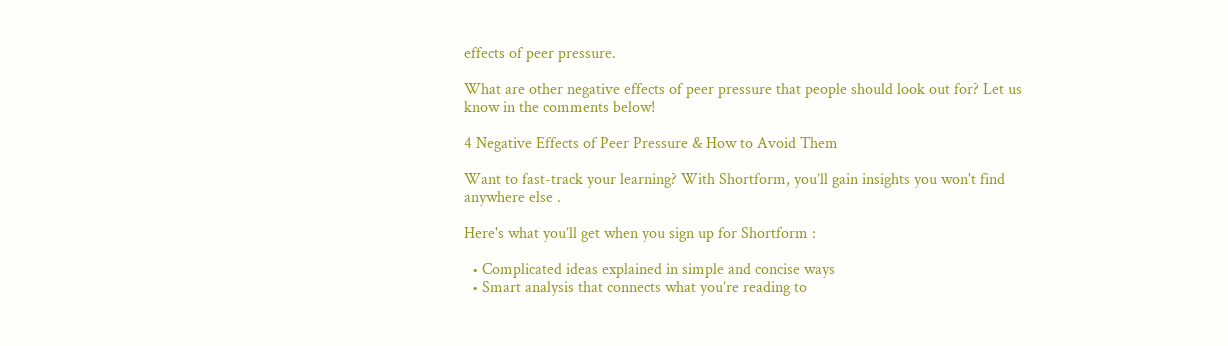effects of peer pressure.

What are other negative effects of peer pressure that people should look out for? Let us know in the comments below!

4 Negative Effects of Peer Pressure & How to Avoid Them

Want to fast-track your learning? With Shortform, you’ll gain insights you won't find anywhere else .

Here's what you’ll get when you sign up for Shortform :

  • Complicated ideas explained in simple and concise ways
  • Smart analysis that connects what you’re reading to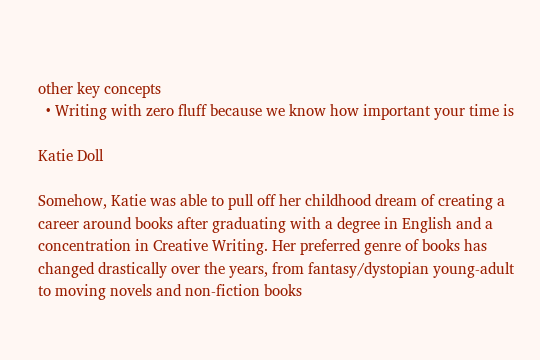other key concepts
  • Writing with zero fluff because we know how important your time is

Katie Doll

Somehow, Katie was able to pull off her childhood dream of creating a career around books after graduating with a degree in English and a concentration in Creative Writing. Her preferred genre of books has changed drastically over the years, from fantasy/dystopian young-adult to moving novels and non-fiction books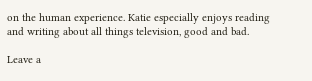on the human experience. Katie especially enjoys reading and writing about all things television, good and bad.

Leave a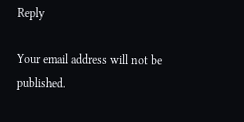Reply

Your email address will not be published.